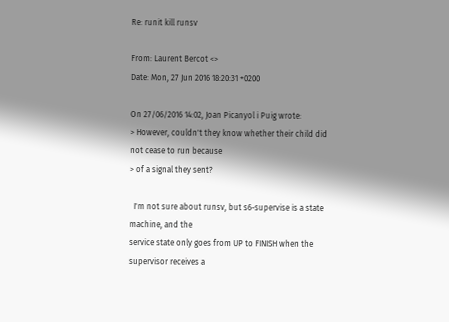Re: runit kill runsv

From: Laurent Bercot <>
Date: Mon, 27 Jun 2016 18:20:31 +0200

On 27/06/2016 14:02, Joan Picanyol i Puig wrote:
> However, couldn't they know whether their child did not cease to run because
> of a signal they sent?

  I'm not sure about runsv, but s6-supervise is a state machine, and the
service state only goes from UP to FINISH when the supervisor receives a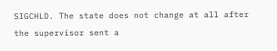SIGCHLD. The state does not change at all after the supervisor sent a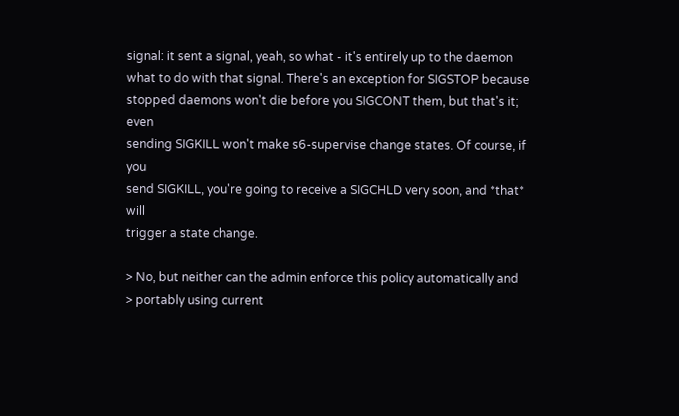signal: it sent a signal, yeah, so what - it's entirely up to the daemon
what to do with that signal. There's an exception for SIGSTOP because
stopped daemons won't die before you SIGCONT them, but that's it; even
sending SIGKILL won't make s6-supervise change states. Of course, if you
send SIGKILL, you're going to receive a SIGCHLD very soon, and *that* will
trigger a state change.

> No, but neither can the admin enforce this policy automatically and
> portably using current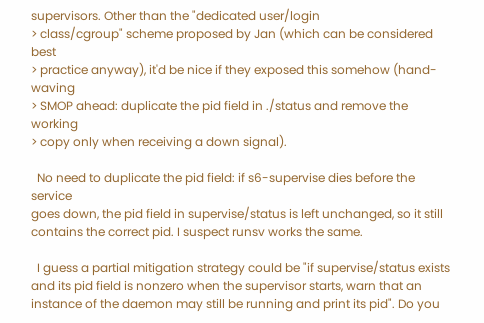supervisors. Other than the "dedicated user/login
> class/cgroup" scheme proposed by Jan (which can be considered best
> practice anyway), it'd be nice if they exposed this somehow (hand-waving
> SMOP ahead: duplicate the pid field in ./status and remove the working
> copy only when receiving a down signal).

  No need to duplicate the pid field: if s6-supervise dies before the service
goes down, the pid field in supervise/status is left unchanged, so it still
contains the correct pid. I suspect runsv works the same.

  I guess a partial mitigation strategy could be "if supervise/status exists
and its pid field is nonzero when the supervisor starts, warn that an
instance of the daemon may still be running and print its pid". Do you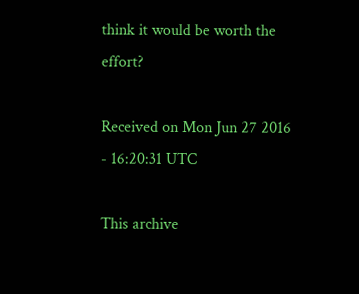think it would be worth the effort?

Received on Mon Jun 27 2016 - 16:20:31 UTC

This archive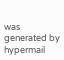was generated by hypermail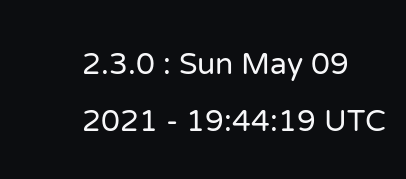2.3.0 : Sun May 09 2021 - 19:44:19 UTC